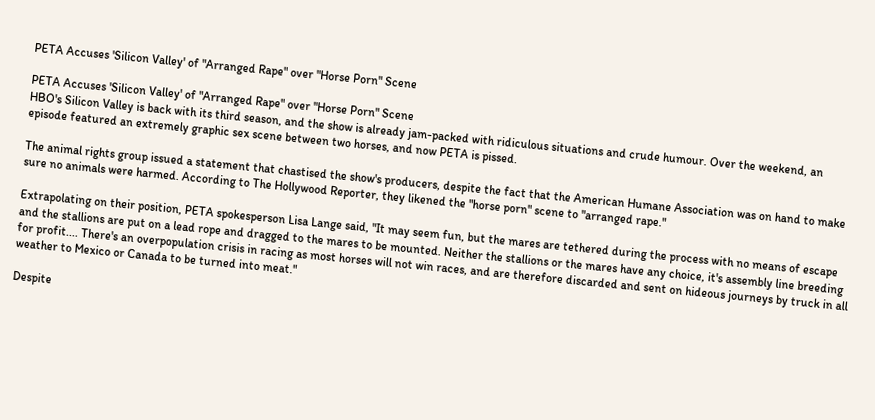PETA Accuses 'Silicon Valley' of "Arranged Rape" over "Horse Porn" Scene

PETA Accuses 'Silicon Valley' of "Arranged Rape" over "Horse Porn" Scene
HBO's Silicon Valley is back with its third season, and the show is already jam-packed with ridiculous situations and crude humour. Over the weekend, an episode featured an extremely graphic sex scene between two horses, and now PETA is pissed.

The animal rights group issued a statement that chastised the show's producers, despite the fact that the American Humane Association was on hand to make sure no animals were harmed. According to The Hollywood Reporter, they likened the "horse porn" scene to "arranged rape."

Extrapolating on their position, PETA spokesperson Lisa Lange said, "It may seem fun, but the mares are tethered during the process with no means of escape and the stallions are put on a lead rope and dragged to the mares to be mounted. Neither the stallions or the mares have any choice, it's assembly line breeding for profit.... There's an overpopulation crisis in racing as most horses will not win races, and are therefore discarded and sent on hideous journeys by truck in all weather to Mexico or Canada to be turned into meat."

Despite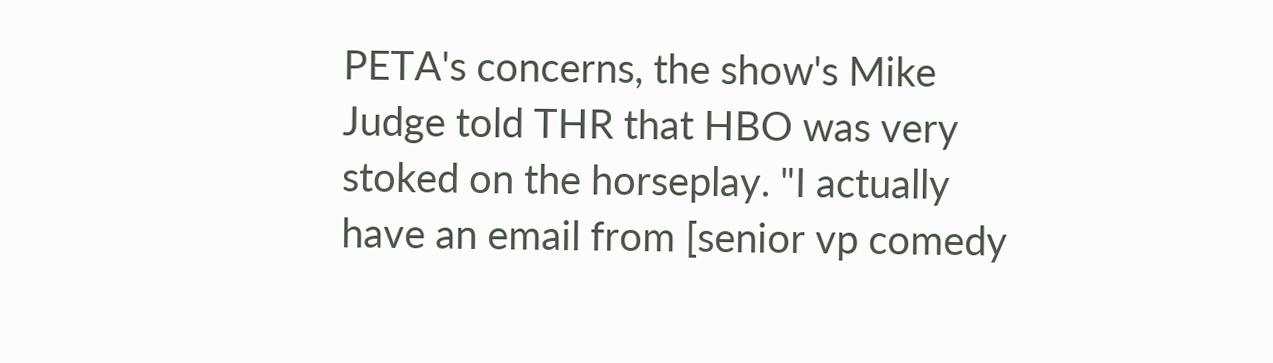PETA's concerns, the show's Mike Judge told THR that HBO was very stoked on the horseplay. "I actually have an email from [senior vp comedy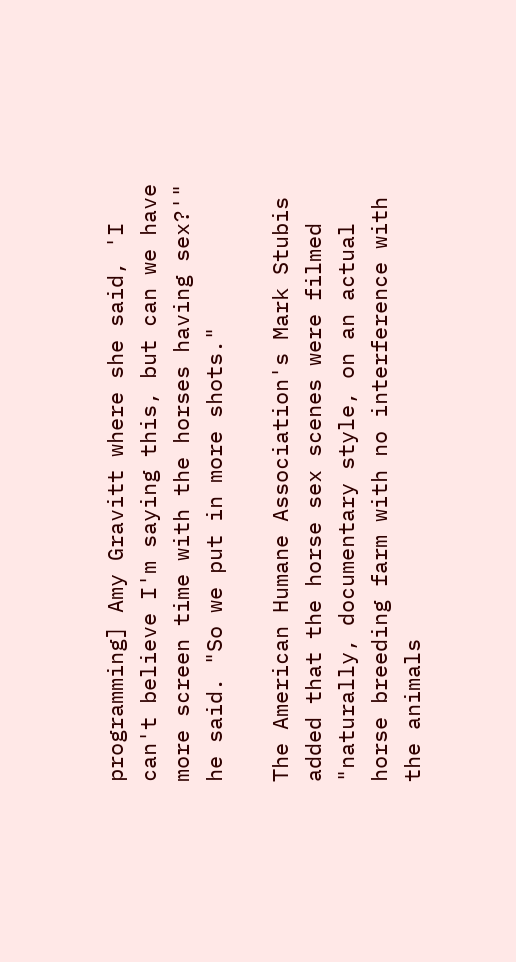programming] Amy Gravitt where she said, 'I can't believe I'm saying this, but can we have more screen time with the horses having sex?'" he said. "So we put in more shots."

The American Humane Association's Mark Stubis added that the horse sex scenes were filmed "naturally, documentary style, on an actual horse breeding farm with no interference with the animals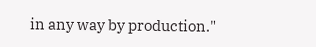in any way by production."